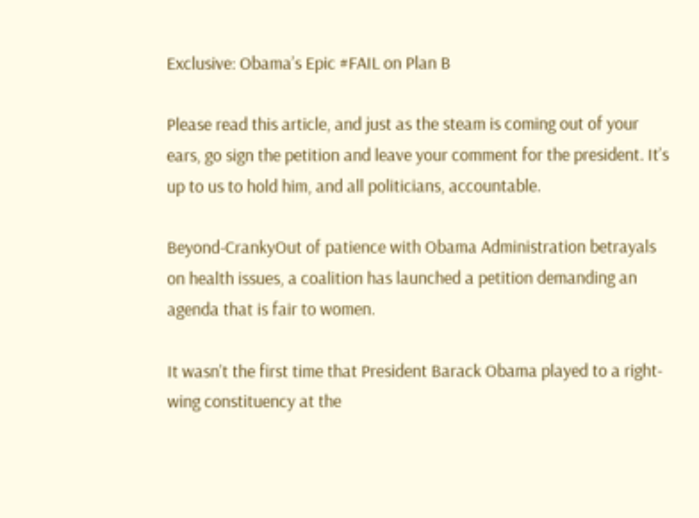Exclusive: Obama’s Epic #FAIL on Plan B

Please read this article, and just as the steam is coming out of your ears, go sign the petition and leave your comment for the president. It’s up to us to hold him, and all politicians, accountable.

Beyond-CrankyOut of patience with Obama Administration betrayals on health issues, a coalition has launched a petition demanding an agenda that is fair to women.

It wasn’t the first time that President Barack Obama played to a right-wing constituency at the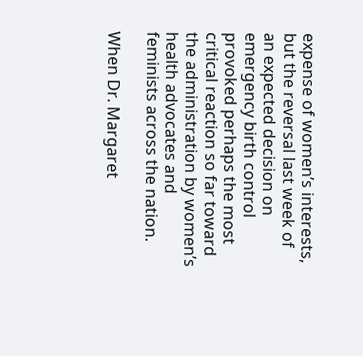expense of women’s interests, but the reversal last week of an expected decision on emergency birth control provoked perhaps the most critical reaction so far toward the administration by women’s health advocates and feminists across the nation.

When Dr. Margaret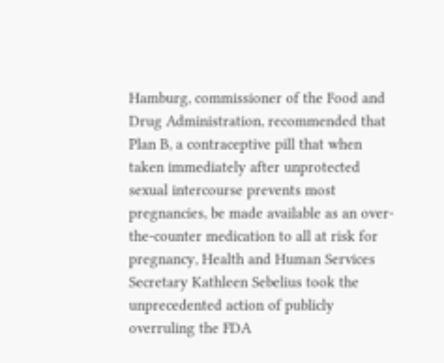Hamburg, commissioner of the Food and Drug Administration, recommended that Plan B, a contraceptive pill that when taken immediately after unprotected sexual intercourse prevents most pregnancies, be made available as an over-the-counter medication to all at risk for pregnancy, Health and Human Services Secretary Kathleen Sebelius took the unprecedented action of publicly overruling the FDA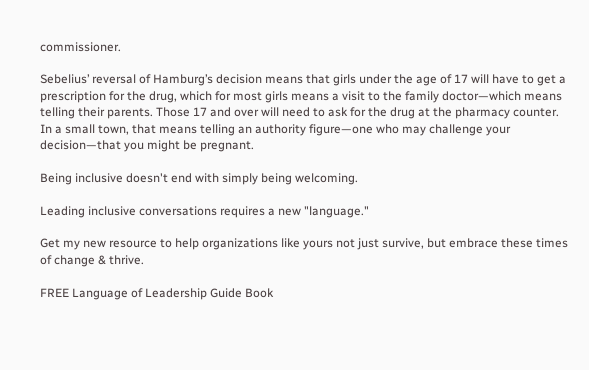commissioner.

Sebelius’ reversal of Hamburg’s decision means that girls under the age of 17 will have to get a prescription for the drug, which for most girls means a visit to the family doctor—which means telling their parents. Those 17 and over will need to ask for the drug at the pharmacy counter. In a small town, that means telling an authority figure—one who may challenge your decision—that you might be pregnant.

Being inclusive doesn't end with simply being welcoming.

Leading inclusive conversations requires a new "language."

Get my new resource to help organizations like yours not just survive, but embrace these times of change & thrive.

FREE Language of Leadership Guide Book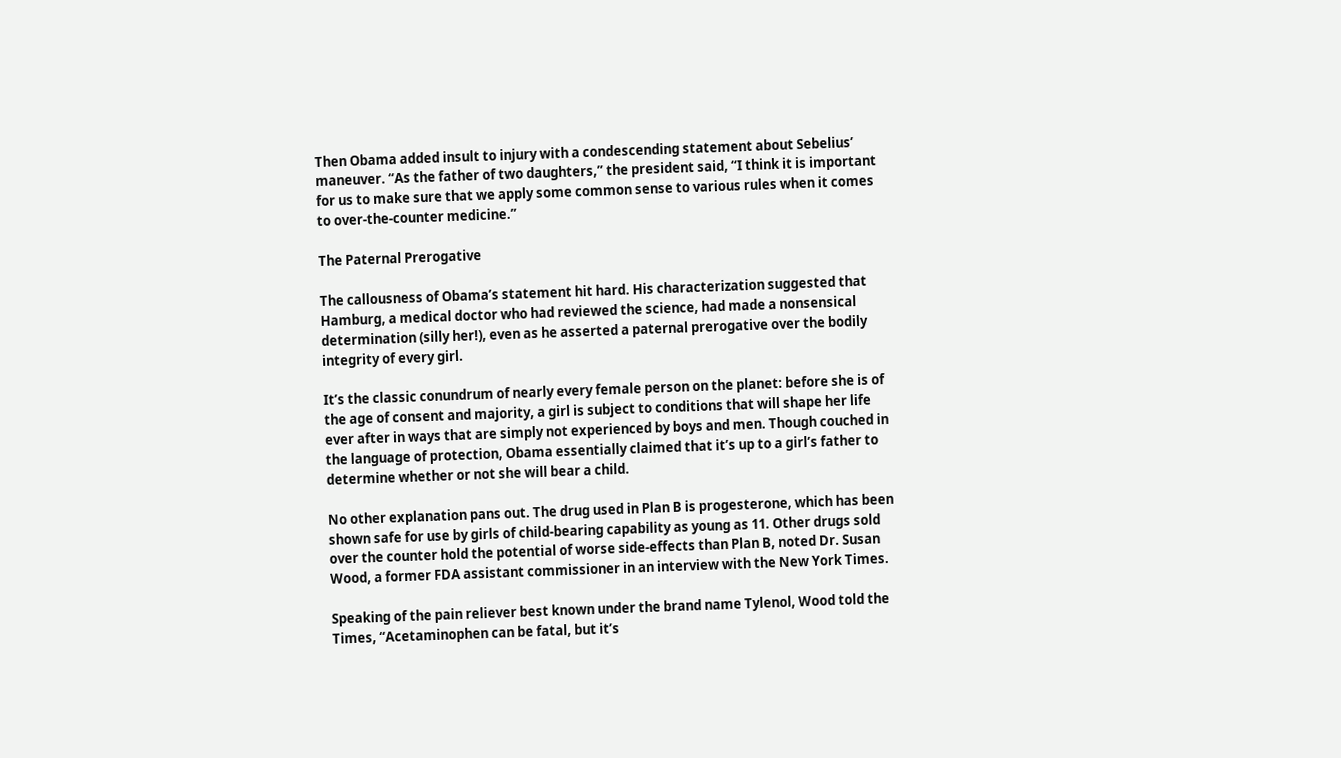Then Obama added insult to injury with a condescending statement about Sebelius’ maneuver. “As the father of two daughters,” the president said, “I think it is important for us to make sure that we apply some common sense to various rules when it comes to over-the-counter medicine.”

The Paternal Prerogative

The callousness of Obama’s statement hit hard. His characterization suggested that Hamburg, a medical doctor who had reviewed the science, had made a nonsensical determination (silly her!), even as he asserted a paternal prerogative over the bodily integrity of every girl.

It’s the classic conundrum of nearly every female person on the planet: before she is of the age of consent and majority, a girl is subject to conditions that will shape her life ever after in ways that are simply not experienced by boys and men. Though couched in the language of protection, Obama essentially claimed that it’s up to a girl’s father to determine whether or not she will bear a child.

No other explanation pans out. The drug used in Plan B is progesterone, which has been shown safe for use by girls of child-bearing capability as young as 11. Other drugs sold over the counter hold the potential of worse side-effects than Plan B, noted Dr. Susan Wood, a former FDA assistant commissioner in an interview with the New York Times.

Speaking of the pain reliever best known under the brand name Tylenol, Wood told the Times, “Acetaminophen can be fatal, but it’s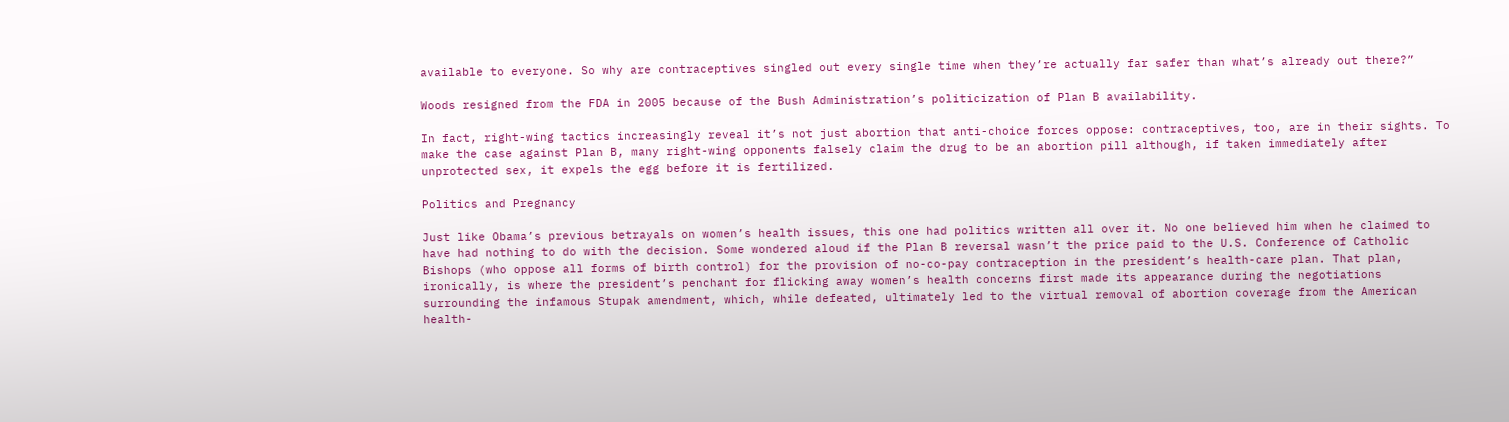available to everyone. So why are contraceptives singled out every single time when they’re actually far safer than what’s already out there?”

Woods resigned from the FDA in 2005 because of the Bush Administration’s politicization of Plan B availability.

In fact, right-wing tactics increasingly reveal it’s not just abortion that anti-choice forces oppose: contraceptives, too, are in their sights. To make the case against Plan B, many right-wing opponents falsely claim the drug to be an abortion pill although, if taken immediately after unprotected sex, it expels the egg before it is fertilized.

Politics and Pregnancy

Just like Obama’s previous betrayals on women’s health issues, this one had politics written all over it. No one believed him when he claimed to have had nothing to do with the decision. Some wondered aloud if the Plan B reversal wasn’t the price paid to the U.S. Conference of Catholic Bishops (who oppose all forms of birth control) for the provision of no-co-pay contraception in the president’s health-care plan. That plan, ironically, is where the president’s penchant for flicking away women’s health concerns first made its appearance during the negotiations surrounding the infamous Stupak amendment, which, while defeated, ultimately led to the virtual removal of abortion coverage from the American health-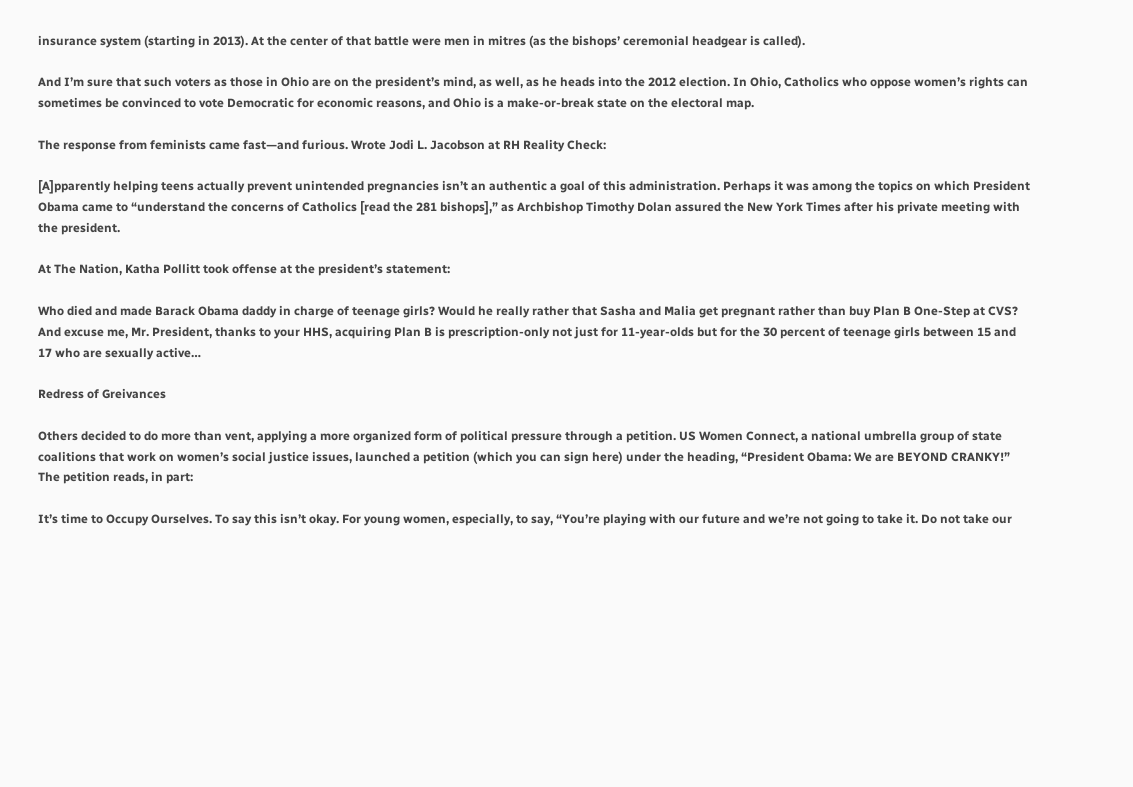insurance system (starting in 2013). At the center of that battle were men in mitres (as the bishops’ ceremonial headgear is called).

And I’m sure that such voters as those in Ohio are on the president’s mind, as well, as he heads into the 2012 election. In Ohio, Catholics who oppose women’s rights can sometimes be convinced to vote Democratic for economic reasons, and Ohio is a make-or-break state on the electoral map.

The response from feminists came fast—and furious. Wrote Jodi L. Jacobson at RH Reality Check:

[A]pparently helping teens actually prevent unintended pregnancies isn’t an authentic a goal of this administration. Perhaps it was among the topics on which President Obama came to “understand the concerns of Catholics [read the 281 bishops],” as Archbishop Timothy Dolan assured the New York Times after his private meeting with the president.

At The Nation, Katha Pollitt took offense at the president’s statement:

Who died and made Barack Obama daddy in charge of teenage girls? Would he really rather that Sasha and Malia get pregnant rather than buy Plan B One-Step at CVS? And excuse me, Mr. President, thanks to your HHS, acquiring Plan B is prescription-only not just for 11-year-olds but for the 30 percent of teenage girls between 15 and 17 who are sexually active…

Redress of Greivances

Others decided to do more than vent, applying a more organized form of political pressure through a petition. US Women Connect, a national umbrella group of state coalitions that work on women’s social justice issues, launched a petition (which you can sign here) under the heading, “President Obama: We are BEYOND CRANKY!” The petition reads, in part:

It’s time to Occupy Ourselves. To say this isn’t okay. For young women, especially, to say, “You’re playing with our future and we’re not going to take it. Do not take our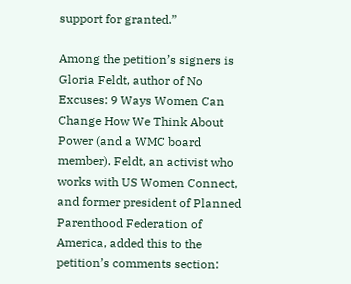support for granted.”

Among the petition’s signers is Gloria Feldt, author of No Excuses: 9 Ways Women Can Change How We Think About Power (and a WMC board member). Feldt, an activist who works with US Women Connect, and former president of Planned Parenthood Federation of America, added this to the petition’s comments section: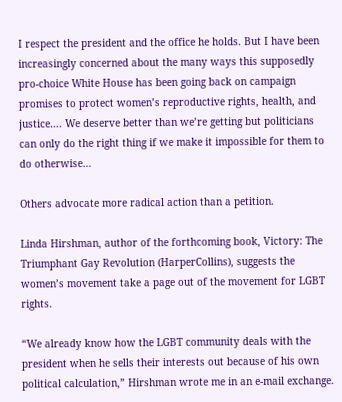I respect the president and the office he holds. But I have been increasingly concerned about the many ways this supposedly pro-choice White House has been going back on campaign promises to protect women’s reproductive rights, health, and justice…. We deserve better than we’re getting but politicians can only do the right thing if we make it impossible for them to do otherwise…

Others advocate more radical action than a petition.

Linda Hirshman, author of the forthcoming book, Victory: The Triumphant Gay Revolution (HarperCollins), suggests the women’s movement take a page out of the movement for LGBT rights.

“We already know how the LGBT community deals with the president when he sells their interests out because of his own political calculation,” Hirshman wrote me in an e-mail exchange.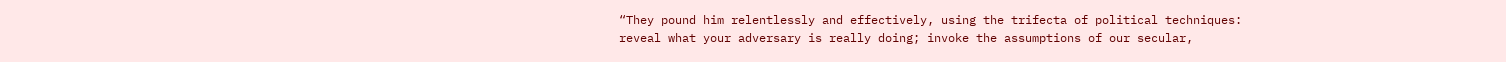“They pound him relentlessly and effectively, using the trifecta of political techniques: reveal what your adversary is really doing; invoke the assumptions of our secular,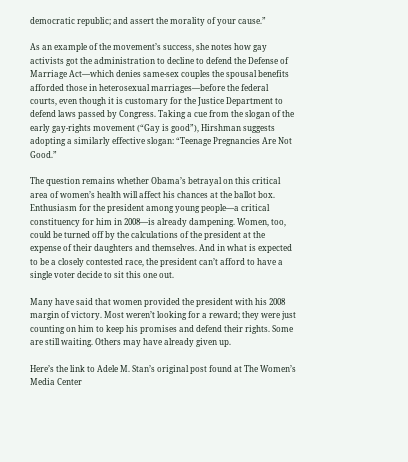democratic republic; and assert the morality of your cause.”

As an example of the movement’s success, she notes how gay activists got the administration to decline to defend the Defense of Marriage Act—which denies same-sex couples the spousal benefits afforded those in heterosexual marriages—before the federal courts, even though it is customary for the Justice Department to defend laws passed by Congress. Taking a cue from the slogan of the early gay-rights movement (“Gay is good”), Hirshman suggests adopting a similarly effective slogan: “Teenage Pregnancies Are Not Good.”

The question remains whether Obama’s betrayal on this critical area of women’s health will affect his chances at the ballot box. Enthusiasm for the president among young people—a critical constituency for him in 2008—is already dampening. Women, too, could be turned off by the calculations of the president at the expense of their daughters and themselves. And in what is expected to be a closely contested race, the president can’t afford to have a single voter decide to sit this one out.

Many have said that women provided the president with his 2008 margin of victory. Most weren’t looking for a reward; they were just counting on him to keep his promises and defend their rights. Some are still waiting. Others may have already given up.

Here’s the link to Adele M. Stan’s original post found at The Women’s Media Center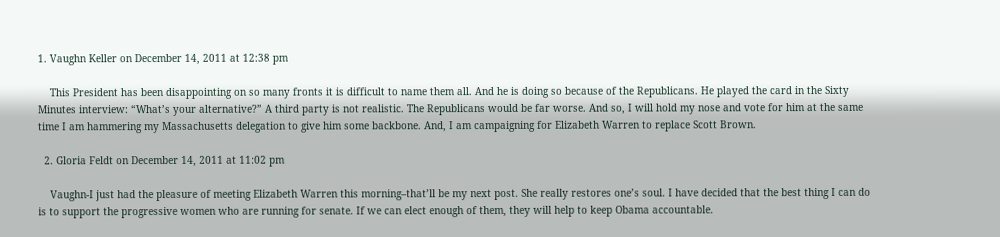1. Vaughn Keller on December 14, 2011 at 12:38 pm

    This President has been disappointing on so many fronts it is difficult to name them all. And he is doing so because of the Republicans. He played the card in the Sixty Minutes interview: “What’s your alternative?” A third party is not realistic. The Republicans would be far worse. And so, I will hold my nose and vote for him at the same time I am hammering my Massachusetts delegation to give him some backbone. And, I am campaigning for Elizabeth Warren to replace Scott Brown.

  2. Gloria Feldt on December 14, 2011 at 11:02 pm

    Vaughn-I just had the pleasure of meeting Elizabeth Warren this morning–that’ll be my next post. She really restores one’s soul. I have decided that the best thing I can do is to support the progressive women who are running for senate. If we can elect enough of them, they will help to keep Obama accountable.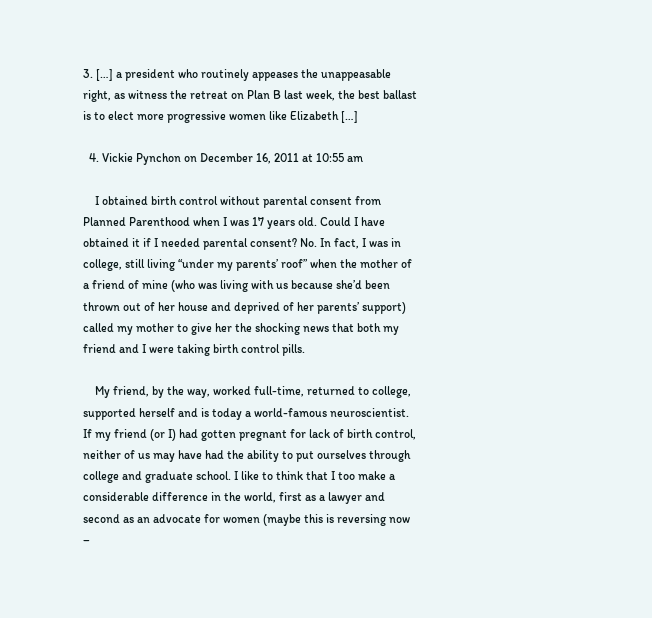3. […] a president who routinely appeases the unappeasable right, as witness the retreat on Plan B last week, the best ballast is to elect more progressive women like Elizabeth […]

  4. Vickie Pynchon on December 16, 2011 at 10:55 am

    I obtained birth control without parental consent from Planned Parenthood when I was 17 years old. Could I have obtained it if I needed parental consent? No. In fact, I was in college, still living “under my parents’ roof” when the mother of a friend of mine (who was living with us because she’d been thrown out of her house and deprived of her parents’ support) called my mother to give her the shocking news that both my friend and I were taking birth control pills.

    My friend, by the way, worked full-time, returned to college, supported herself and is today a world-famous neuroscientist. If my friend (or I) had gotten pregnant for lack of birth control, neither of us may have had the ability to put ourselves through college and graduate school. I like to think that I too make a considerable difference in the world, first as a lawyer and second as an advocate for women (maybe this is reversing now –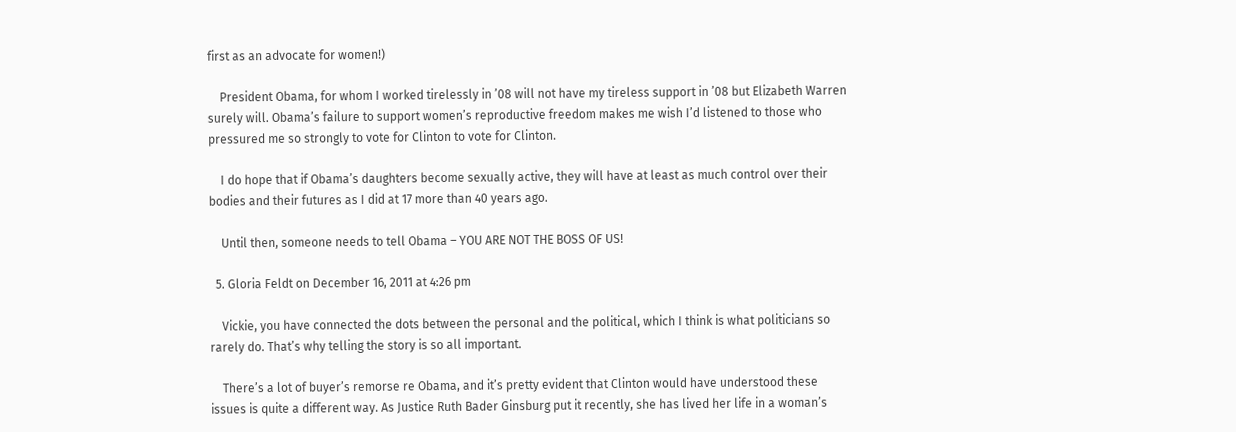first as an advocate for women!)

    President Obama, for whom I worked tirelessly in ’08 will not have my tireless support in ’08 but Elizabeth Warren surely will. Obama’s failure to support women’s reproductive freedom makes me wish I’d listened to those who pressured me so strongly to vote for Clinton to vote for Clinton.

    I do hope that if Obama’s daughters become sexually active, they will have at least as much control over their bodies and their futures as I did at 17 more than 40 years ago.

    Until then, someone needs to tell Obama – YOU ARE NOT THE BOSS OF US!

  5. Gloria Feldt on December 16, 2011 at 4:26 pm

    Vickie, you have connected the dots between the personal and the political, which I think is what politicians so rarely do. That’s why telling the story is so all important.

    There’s a lot of buyer’s remorse re Obama, and it’s pretty evident that Clinton would have understood these issues is quite a different way. As Justice Ruth Bader Ginsburg put it recently, she has lived her life in a woman’s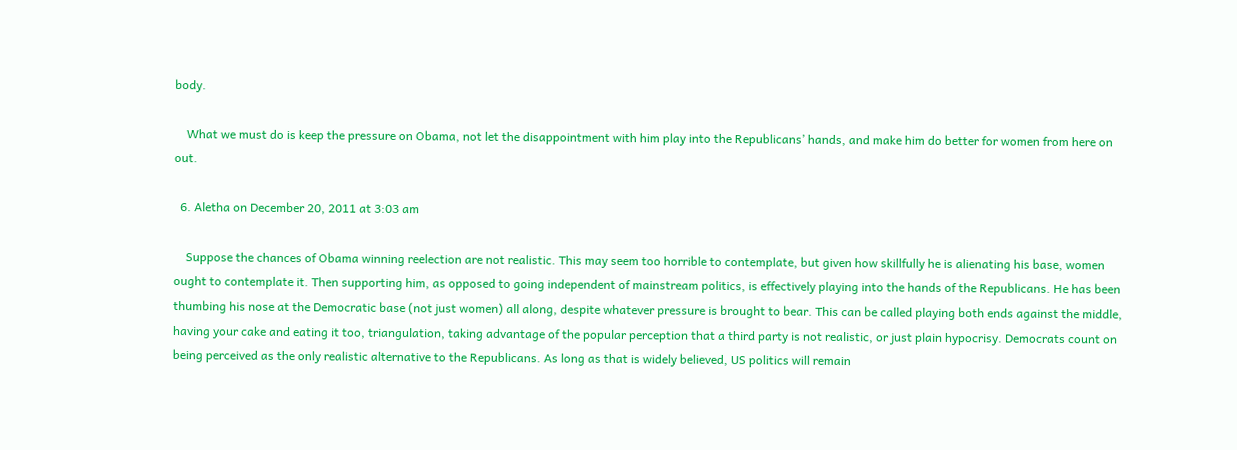body.

    What we must do is keep the pressure on Obama, not let the disappointment with him play into the Republicans’ hands, and make him do better for women from here on out.

  6. Aletha on December 20, 2011 at 3:03 am

    Suppose the chances of Obama winning reelection are not realistic. This may seem too horrible to contemplate, but given how skillfully he is alienating his base, women ought to contemplate it. Then supporting him, as opposed to going independent of mainstream politics, is effectively playing into the hands of the Republicans. He has been thumbing his nose at the Democratic base (not just women) all along, despite whatever pressure is brought to bear. This can be called playing both ends against the middle, having your cake and eating it too, triangulation, taking advantage of the popular perception that a third party is not realistic, or just plain hypocrisy. Democrats count on being perceived as the only realistic alternative to the Republicans. As long as that is widely believed, US politics will remain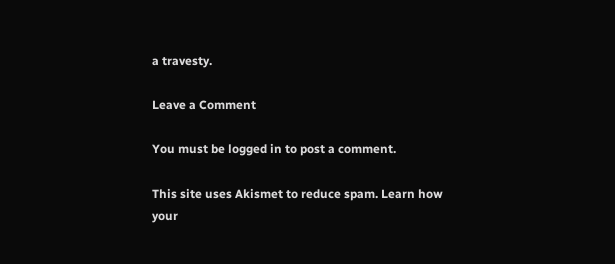a travesty.

Leave a Comment

You must be logged in to post a comment.

This site uses Akismet to reduce spam. Learn how your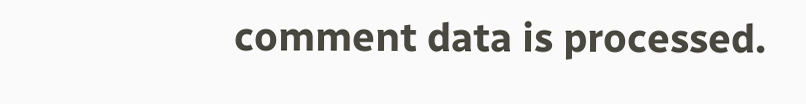comment data is processed.